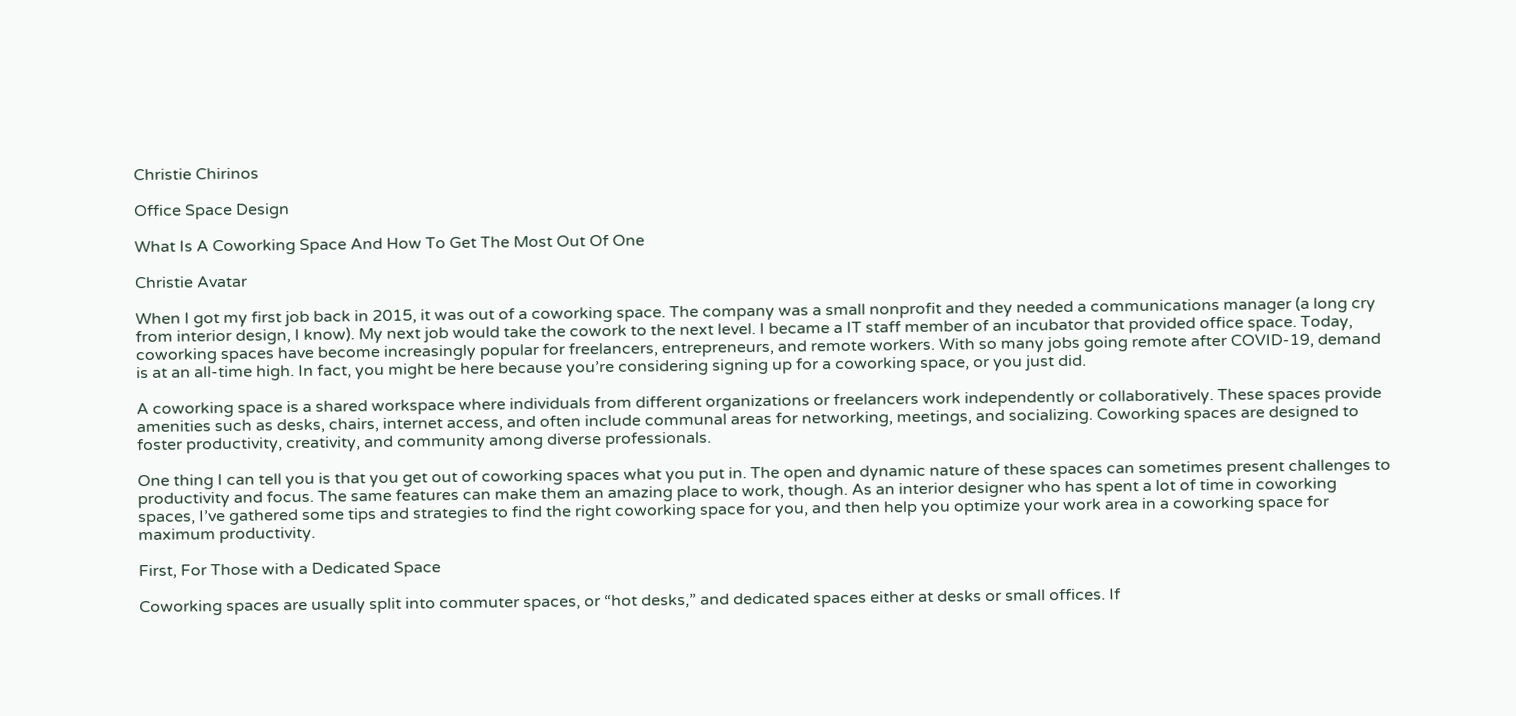Christie Chirinos

Office Space Design

What Is A Coworking Space And How To Get The Most Out Of One

Christie Avatar

When I got my first job back in 2015, it was out of a coworking space. The company was a small nonprofit and they needed a communications manager (a long cry from interior design, I know). My next job would take the cowork to the next level. I became a IT staff member of an incubator that provided office space. Today, coworking spaces have become increasingly popular for freelancers, entrepreneurs, and remote workers. With so many jobs going remote after COVID-19, demand is at an all-time high. In fact, you might be here because you’re considering signing up for a coworking space, or you just did.

A coworking space is a shared workspace where individuals from different organizations or freelancers work independently or collaboratively. These spaces provide amenities such as desks, chairs, internet access, and often include communal areas for networking, meetings, and socializing. Coworking spaces are designed to foster productivity, creativity, and community among diverse professionals.

One thing I can tell you is that you get out of coworking spaces what you put in. The open and dynamic nature of these spaces can sometimes present challenges to productivity and focus. The same features can make them an amazing place to work, though. As an interior designer who has spent a lot of time in coworking spaces, I’ve gathered some tips and strategies to find the right coworking space for you, and then help you optimize your work area in a coworking space for maximum productivity.

First, For Those with a Dedicated Space

Coworking spaces are usually split into commuter spaces, or “hot desks,” and dedicated spaces either at desks or small offices. If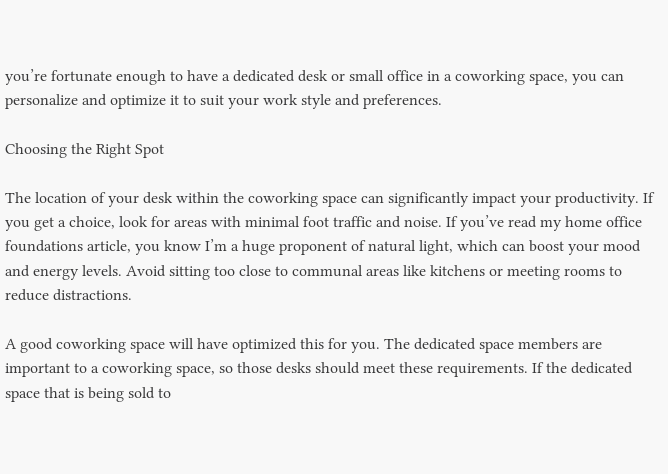you’re fortunate enough to have a dedicated desk or small office in a coworking space, you can personalize and optimize it to suit your work style and preferences.

Choosing the Right Spot

The location of your desk within the coworking space can significantly impact your productivity. If you get a choice, look for areas with minimal foot traffic and noise. If you’ve read my home office foundations article, you know I’m a huge proponent of natural light, which can boost your mood and energy levels. Avoid sitting too close to communal areas like kitchens or meeting rooms to reduce distractions.

A good coworking space will have optimized this for you. The dedicated space members are important to a coworking space, so those desks should meet these requirements. If the dedicated space that is being sold to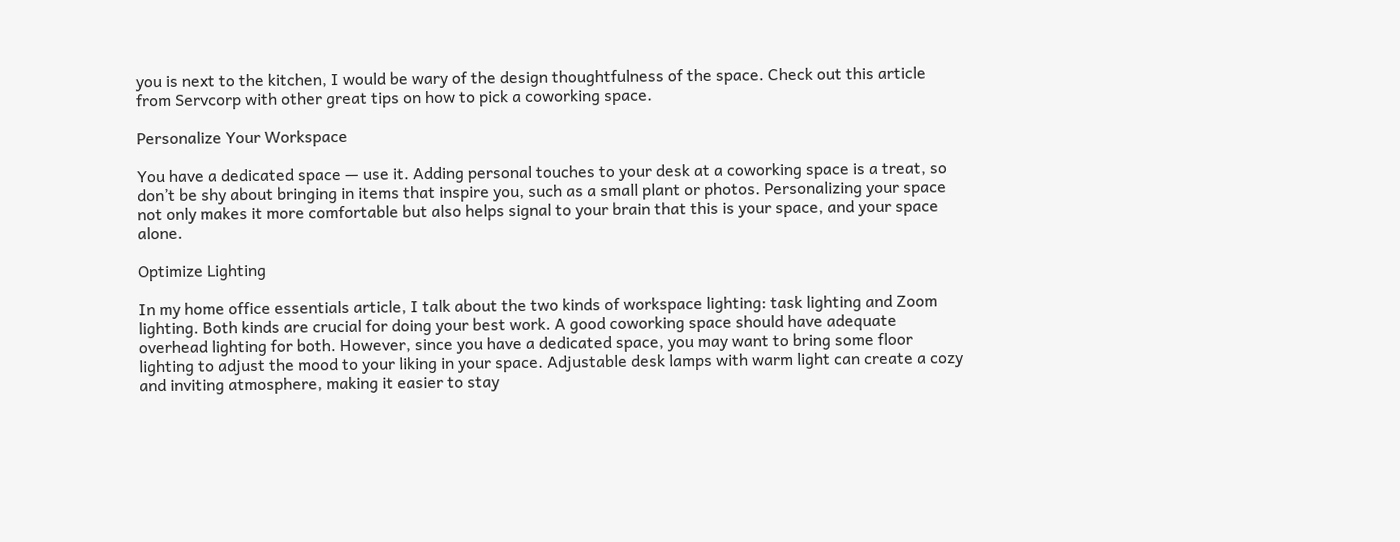you is next to the kitchen, I would be wary of the design thoughtfulness of the space. Check out this article from Servcorp with other great tips on how to pick a coworking space.

Personalize Your Workspace

You have a dedicated space — use it. Adding personal touches to your desk at a coworking space is a treat, so don’t be shy about bringing in items that inspire you, such as a small plant or photos. Personalizing your space not only makes it more comfortable but also helps signal to your brain that this is your space, and your space alone.

Optimize Lighting

In my home office essentials article, I talk about the two kinds of workspace lighting: task lighting and Zoom lighting. Both kinds are crucial for doing your best work. A good coworking space should have adequate overhead lighting for both. However, since you have a dedicated space, you may want to bring some floor lighting to adjust the mood to your liking in your space. Adjustable desk lamps with warm light can create a cozy and inviting atmosphere, making it easier to stay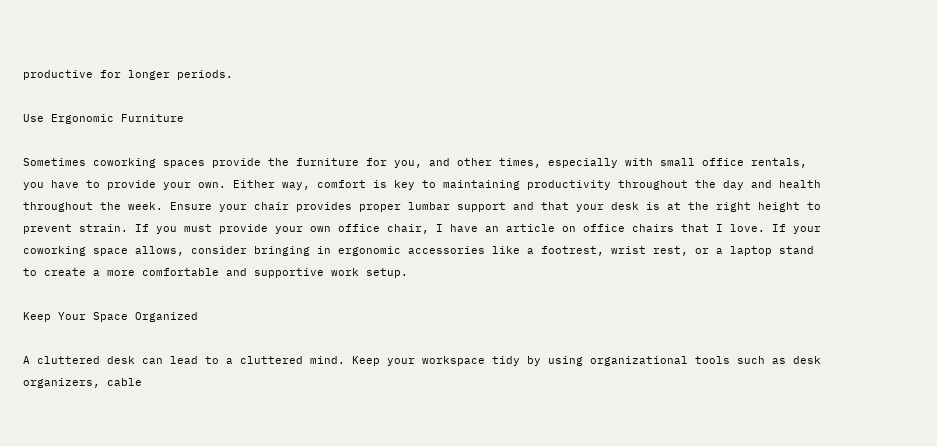productive for longer periods.

Use Ergonomic Furniture

Sometimes coworking spaces provide the furniture for you, and other times, especially with small office rentals, you have to provide your own. Either way, comfort is key to maintaining productivity throughout the day and health throughout the week. Ensure your chair provides proper lumbar support and that your desk is at the right height to prevent strain. If you must provide your own office chair, I have an article on office chairs that I love. If your coworking space allows, consider bringing in ergonomic accessories like a footrest, wrist rest, or a laptop stand to create a more comfortable and supportive work setup.

Keep Your Space Organized

A cluttered desk can lead to a cluttered mind. Keep your workspace tidy by using organizational tools such as desk organizers, cable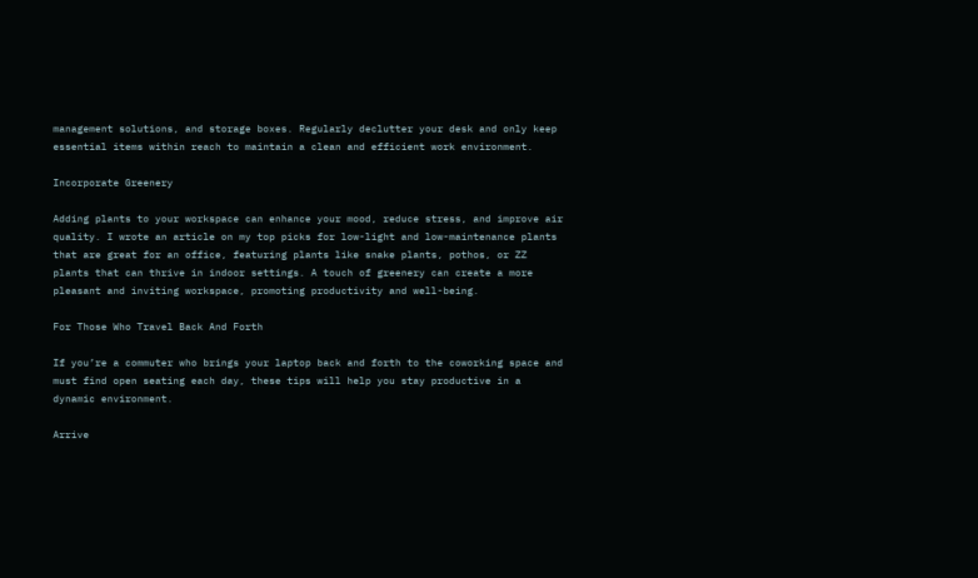management solutions, and storage boxes. Regularly declutter your desk and only keep essential items within reach to maintain a clean and efficient work environment.

Incorporate Greenery

Adding plants to your workspace can enhance your mood, reduce stress, and improve air quality. I wrote an article on my top picks for low-light and low-maintenance plants that are great for an office, featuring plants like snake plants, pothos, or ZZ plants that can thrive in indoor settings. A touch of greenery can create a more pleasant and inviting workspace, promoting productivity and well-being.

For Those Who Travel Back And Forth

If you’re a commuter who brings your laptop back and forth to the coworking space and must find open seating each day, these tips will help you stay productive in a dynamic environment.

Arrive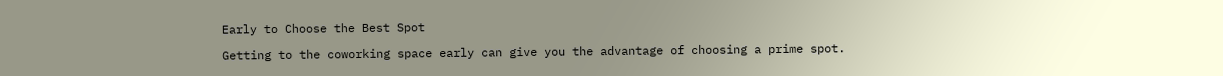Early to Choose the Best Spot

Getting to the coworking space early can give you the advantage of choosing a prime spot.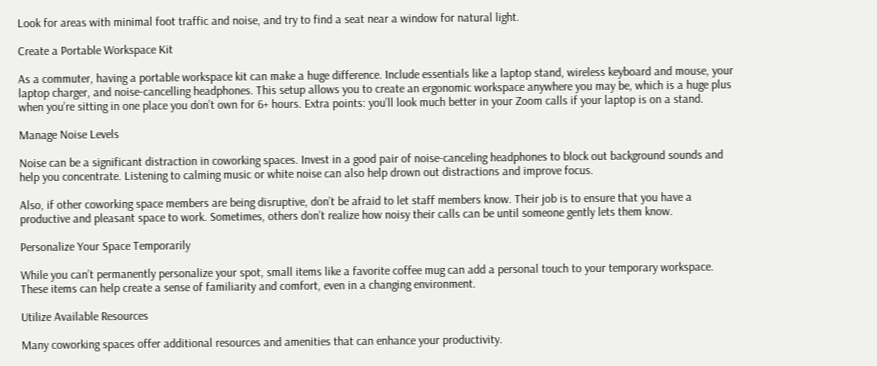Look for areas with minimal foot traffic and noise, and try to find a seat near a window for natural light.

Create a Portable Workspace Kit

As a commuter, having a portable workspace kit can make a huge difference. Include essentials like a laptop stand, wireless keyboard and mouse, your laptop charger, and noise-cancelling headphones. This setup allows you to create an ergonomic workspace anywhere you may be, which is a huge plus when you’re sitting in one place you don’t own for 6+ hours. Extra points: you’ll look much better in your Zoom calls if your laptop is on a stand.

Manage Noise Levels

Noise can be a significant distraction in coworking spaces. Invest in a good pair of noise-canceling headphones to block out background sounds and help you concentrate. Listening to calming music or white noise can also help drown out distractions and improve focus.

Also, if other coworking space members are being disruptive, don’t be afraid to let staff members know. Their job is to ensure that you have a productive and pleasant space to work. Sometimes, others don’t realize how noisy their calls can be until someone gently lets them know.

Personalize Your Space Temporarily

While you can’t permanently personalize your spot, small items like a favorite coffee mug can add a personal touch to your temporary workspace. These items can help create a sense of familiarity and comfort, even in a changing environment.

Utilize Available Resources

Many coworking spaces offer additional resources and amenities that can enhance your productivity.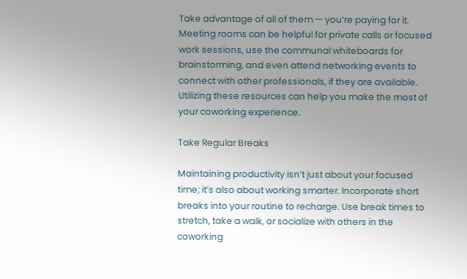Take advantage of all of them — you’re paying for it. Meeting rooms can be helpful for private calls or focused work sessions, use the communal whiteboards for brainstorming, and even attend networking events to connect with other professionals, if they are available. Utilizing these resources can help you make the most of your coworking experience.

Take Regular Breaks

Maintaining productivity isn’t just about your focused time; it’s also about working smarter. Incorporate short breaks into your routine to recharge. Use break times to stretch, take a walk, or socialize with others in the coworking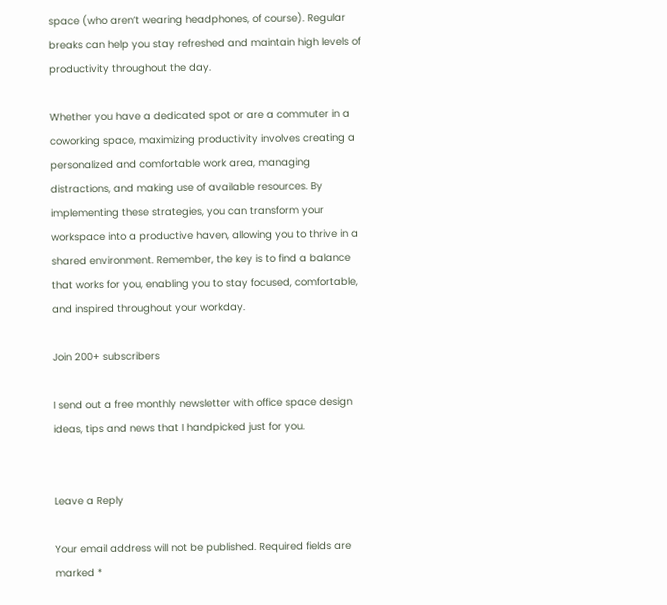space (who aren’t wearing headphones, of course). Regular breaks can help you stay refreshed and maintain high levels of productivity throughout the day.

Whether you have a dedicated spot or are a commuter in a coworking space, maximizing productivity involves creating a personalized and comfortable work area, managing distractions, and making use of available resources. By implementing these strategies, you can transform your workspace into a productive haven, allowing you to thrive in a shared environment. Remember, the key is to find a balance that works for you, enabling you to stay focused, comfortable, and inspired throughout your workday.

Join 200+ subscribers

I send out a free monthly newsletter with office space design ideas, tips and news that I handpicked just for you.


Leave a Reply

Your email address will not be published. Required fields are marked *